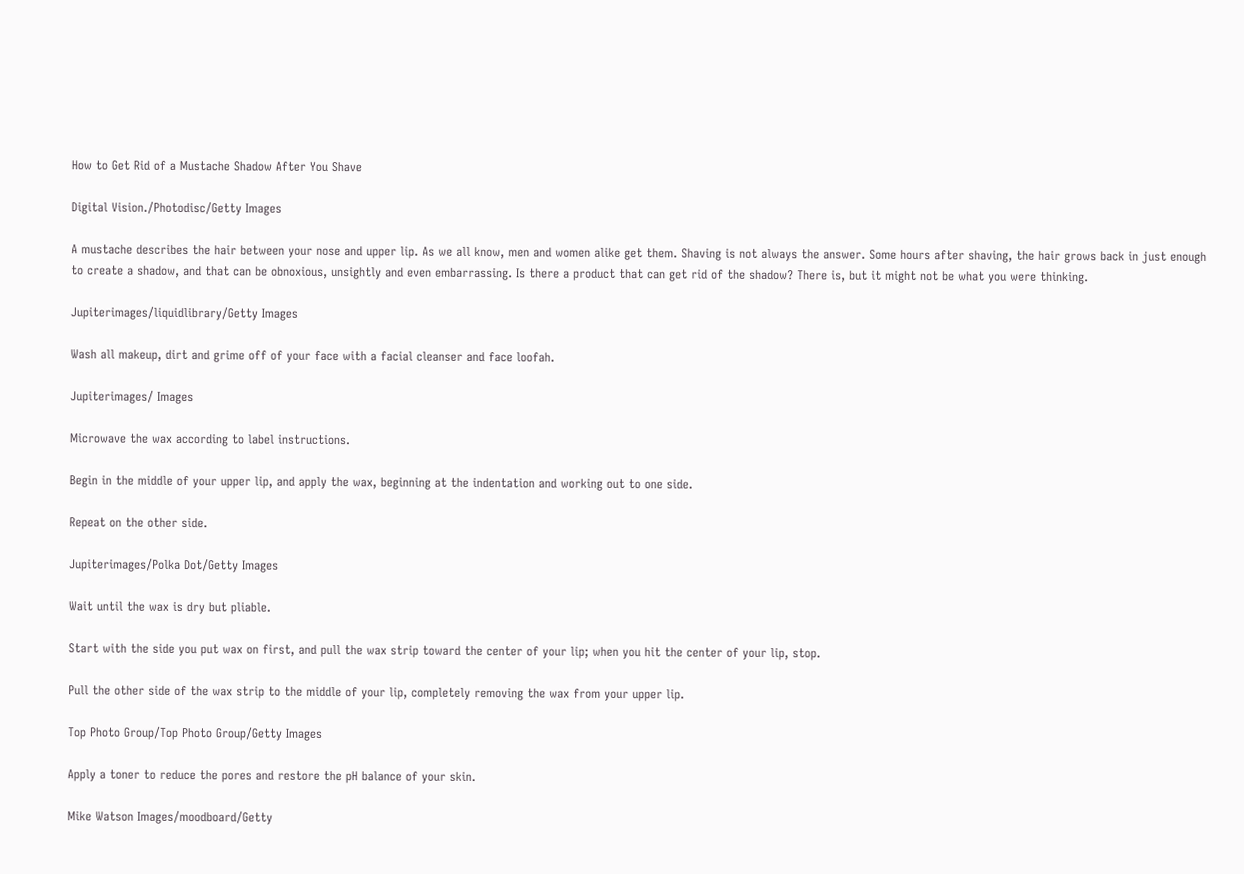How to Get Rid of a Mustache Shadow After You Shave

Digital Vision./Photodisc/Getty Images

A mustache describes the hair between your nose and upper lip. As we all know, men and women alike get them. Shaving is not always the answer. Some hours after shaving, the hair grows back in just enough to create a shadow, and that can be obnoxious, unsightly and even embarrassing. Is there a product that can get rid of the shadow? There is, but it might not be what you were thinking.

Jupiterimages/liquidlibrary/Getty Images

Wash all makeup, dirt and grime off of your face with a facial cleanser and face loofah.

Jupiterimages/ Images

Microwave the wax according to label instructions.

Begin in the middle of your upper lip, and apply the wax, beginning at the indentation and working out to one side.

Repeat on the other side.

Jupiterimages/Polka Dot/Getty Images

Wait until the wax is dry but pliable.

Start with the side you put wax on first, and pull the wax strip toward the center of your lip; when you hit the center of your lip, stop.

Pull the other side of the wax strip to the middle of your lip, completely removing the wax from your upper lip.

Top Photo Group/Top Photo Group/Getty Images

Apply a toner to reduce the pores and restore the pH balance of your skin.

Mike Watson Images/moodboard/Getty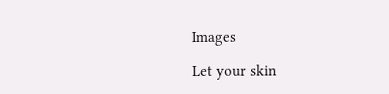Images

Let your skin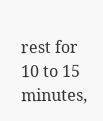rest for 10 to 15 minutes,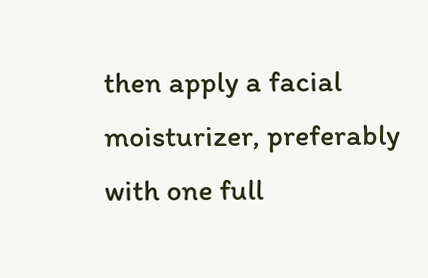then apply a facial moisturizer, preferably with one full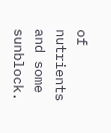of nutrients and some sunblock.